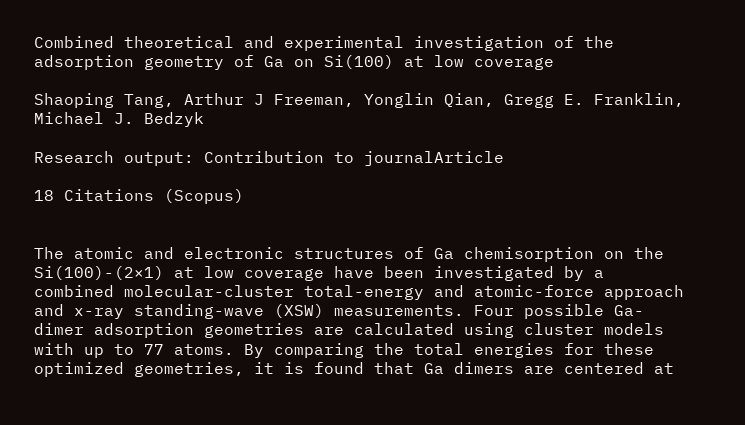Combined theoretical and experimental investigation of the adsorption geometry of Ga on Si(100) at low coverage

Shaoping Tang, Arthur J Freeman, Yonglin Qian, Gregg E. Franklin, Michael J. Bedzyk

Research output: Contribution to journalArticle

18 Citations (Scopus)


The atomic and electronic structures of Ga chemisorption on the Si(100)-(2×1) at low coverage have been investigated by a combined molecular-cluster total-energy and atomic-force approach and x-ray standing-wave (XSW) measurements. Four possible Ga-dimer adsorption geometries are calculated using cluster models with up to 77 atoms. By comparing the total energies for these optimized geometries, it is found that Ga dimers are centered at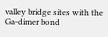valley bridge sites with the Ga-dimer bond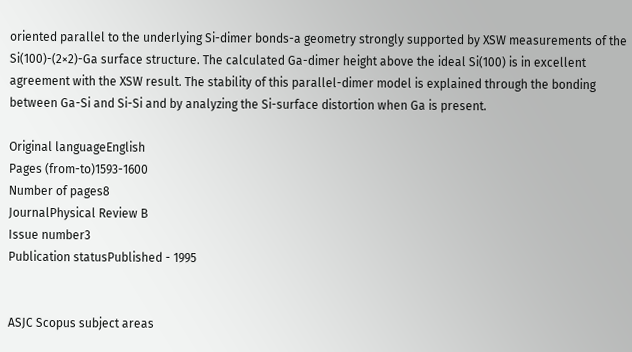oriented parallel to the underlying Si-dimer bonds-a geometry strongly supported by XSW measurements of the Si(100)-(2×2)-Ga surface structure. The calculated Ga-dimer height above the ideal Si(100) is in excellent agreement with the XSW result. The stability of this parallel-dimer model is explained through the bonding between Ga-Si and Si-Si and by analyzing the Si-surface distortion when Ga is present.

Original languageEnglish
Pages (from-to)1593-1600
Number of pages8
JournalPhysical Review B
Issue number3
Publication statusPublished - 1995


ASJC Scopus subject areas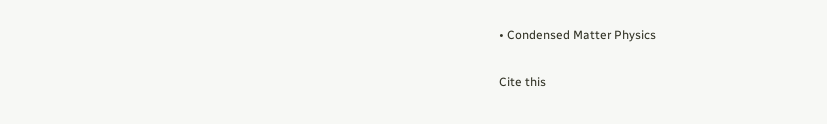• Condensed Matter Physics

Cite this